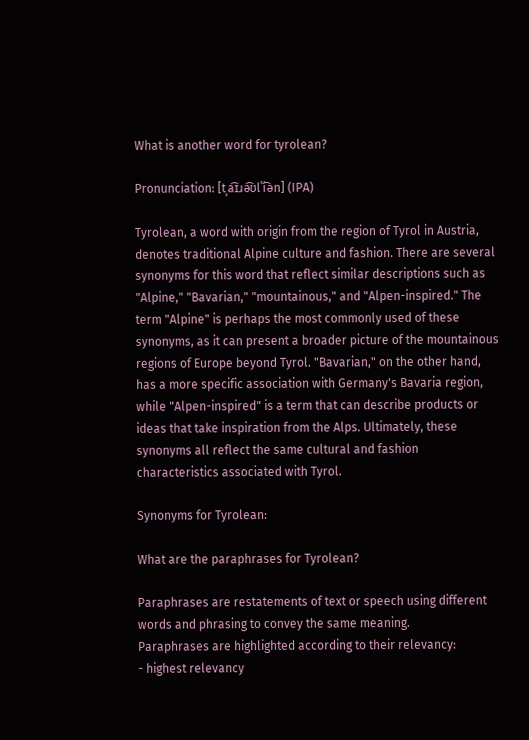What is another word for tyrolean?

Pronunciation: [tˌa͡ɪɹə͡ʊlˈi͡ən] (IPA)

Tyrolean, a word with origin from the region of Tyrol in Austria, denotes traditional Alpine culture and fashion. There are several synonyms for this word that reflect similar descriptions such as "Alpine," "Bavarian," "mountainous," and "Alpen-inspired." The term "Alpine" is perhaps the most commonly used of these synonyms, as it can present a broader picture of the mountainous regions of Europe beyond Tyrol. "Bavarian," on the other hand, has a more specific association with Germany's Bavaria region, while "Alpen-inspired" is a term that can describe products or ideas that take inspiration from the Alps. Ultimately, these synonyms all reflect the same cultural and fashion characteristics associated with Tyrol.

Synonyms for Tyrolean:

What are the paraphrases for Tyrolean?

Paraphrases are restatements of text or speech using different words and phrasing to convey the same meaning.
Paraphrases are highlighted according to their relevancy:
- highest relevancy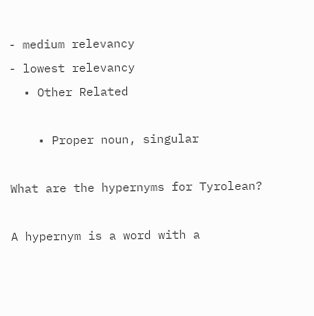- medium relevancy
- lowest relevancy
  • Other Related

    • Proper noun, singular

What are the hypernyms for Tyrolean?

A hypernym is a word with a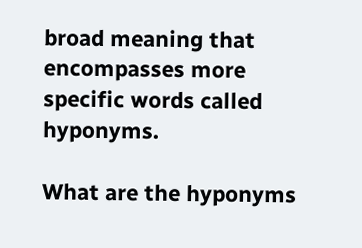broad meaning that encompasses more specific words called hyponyms.

What are the hyponyms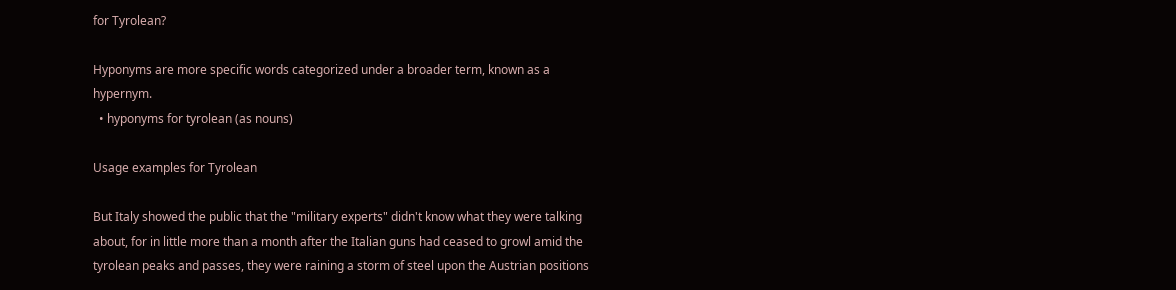for Tyrolean?

Hyponyms are more specific words categorized under a broader term, known as a hypernym.
  • hyponyms for tyrolean (as nouns)

Usage examples for Tyrolean

But Italy showed the public that the "military experts" didn't know what they were talking about, for in little more than a month after the Italian guns had ceased to growl amid the tyrolean peaks and passes, they were raining a storm of steel upon the Austrian positions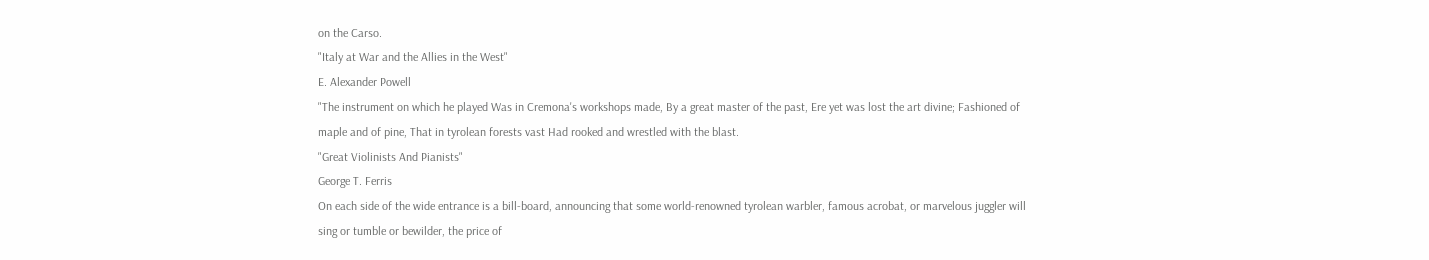on the Carso.
"Italy at War and the Allies in the West"
E. Alexander Powell
"The instrument on which he played Was in Cremona's workshops made, By a great master of the past, Ere yet was lost the art divine; Fashioned of maple and of pine, That in tyrolean forests vast Had rooked and wrestled with the blast.
"Great Violinists And Pianists"
George T. Ferris
On each side of the wide entrance is a bill-board, announcing that some world-renowned tyrolean warbler, famous acrobat, or marvelous juggler will sing or tumble or bewilder, the price of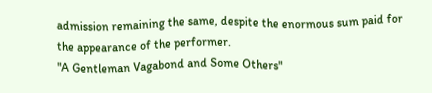admission remaining the same, despite the enormous sum paid for the appearance of the performer.
"A Gentleman Vagabond and Some Others"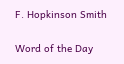F. Hopkinson Smith

Word of the Day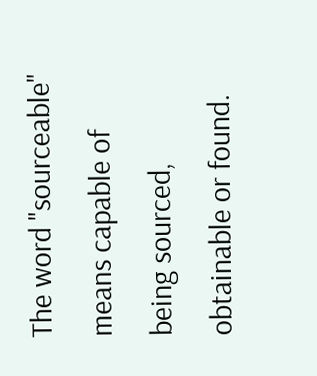The word "sourceable" means capable of being sourced, obtainable or found.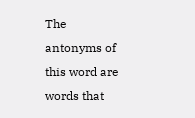The antonyms of this word are words that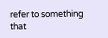refer to something that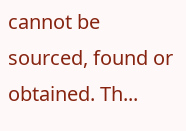cannot be sourced, found or obtained. Th...